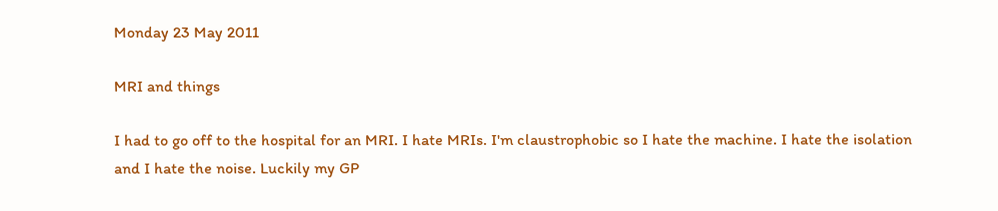Monday 23 May 2011

MRI and things

I had to go off to the hospital for an MRI. I hate MRIs. I'm claustrophobic so I hate the machine. I hate the isolation and I hate the noise. Luckily my GP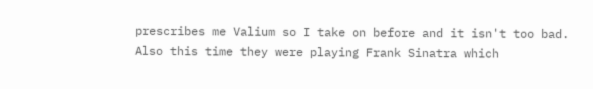prescribes me Valium so I take on before and it isn't too bad. Also this time they were playing Frank Sinatra which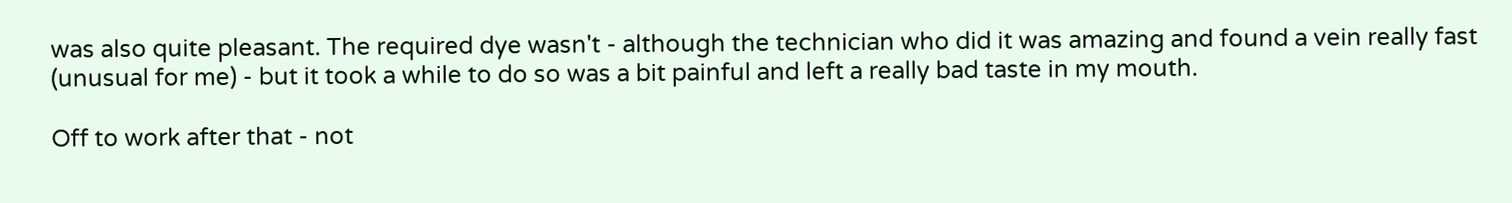was also quite pleasant. The required dye wasn't - although the technician who did it was amazing and found a vein really fast (unusual for me) - but it took a while to do so was a bit painful and left a really bad taste in my mouth.

Off to work after that - not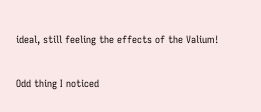ideal, still feeling the effects of the Valium!

Odd thing I noticed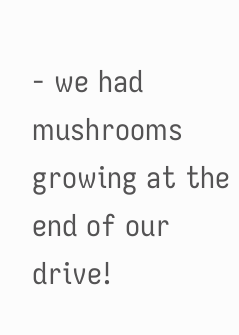- we had mushrooms growing at the end of our drive!